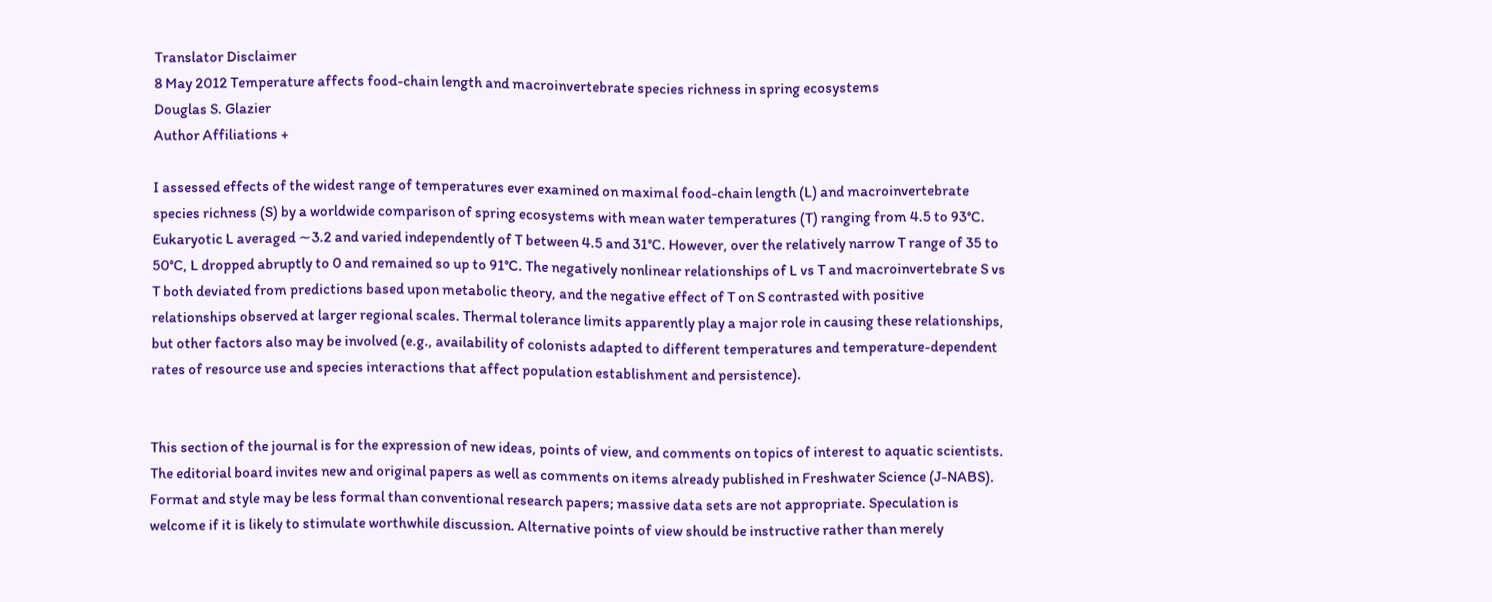Translator Disclaimer
8 May 2012 Temperature affects food-chain length and macroinvertebrate species richness in spring ecosystems
Douglas S. Glazier
Author Affiliations +

I assessed effects of the widest range of temperatures ever examined on maximal food-chain length (L) and macroinvertebrate species richness (S) by a worldwide comparison of spring ecosystems with mean water temperatures (T) ranging from 4.5 to 93°C. Eukaryotic L averaged ∼3.2 and varied independently of T between 4.5 and 31°C. However, over the relatively narrow T range of 35 to 50°C, L dropped abruptly to 0 and remained so up to 91°C. The negatively nonlinear relationships of L vs T and macroinvertebrate S vs T both deviated from predictions based upon metabolic theory, and the negative effect of T on S contrasted with positive relationships observed at larger regional scales. Thermal tolerance limits apparently play a major role in causing these relationships, but other factors also may be involved (e.g., availability of colonists adapted to different temperatures and temperature-dependent rates of resource use and species interactions that affect population establishment and persistence).


This section of the journal is for the expression of new ideas, points of view, and comments on topics of interest to aquatic scientists. The editorial board invites new and original papers as well as comments on items already published in Freshwater Science (J-NABS). Format and style may be less formal than conventional research papers; massive data sets are not appropriate. Speculation is welcome if it is likely to stimulate worthwhile discussion. Alternative points of view should be instructive rather than merely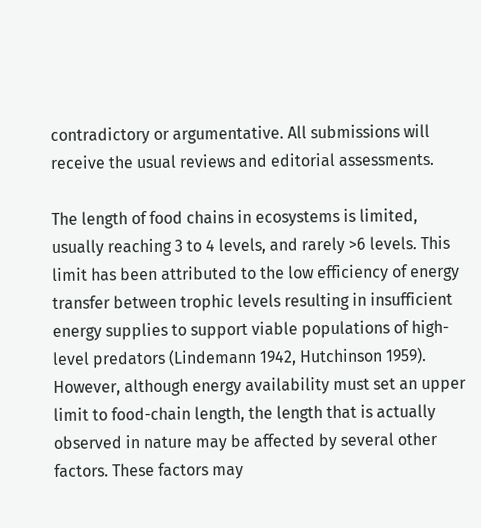contradictory or argumentative. All submissions will receive the usual reviews and editorial assessments.

The length of food chains in ecosystems is limited, usually reaching 3 to 4 levels, and rarely >6 levels. This limit has been attributed to the low efficiency of energy transfer between trophic levels resulting in insufficient energy supplies to support viable populations of high-level predators (Lindemann 1942, Hutchinson 1959). However, although energy availability must set an upper limit to food-chain length, the length that is actually observed in nature may be affected by several other factors. These factors may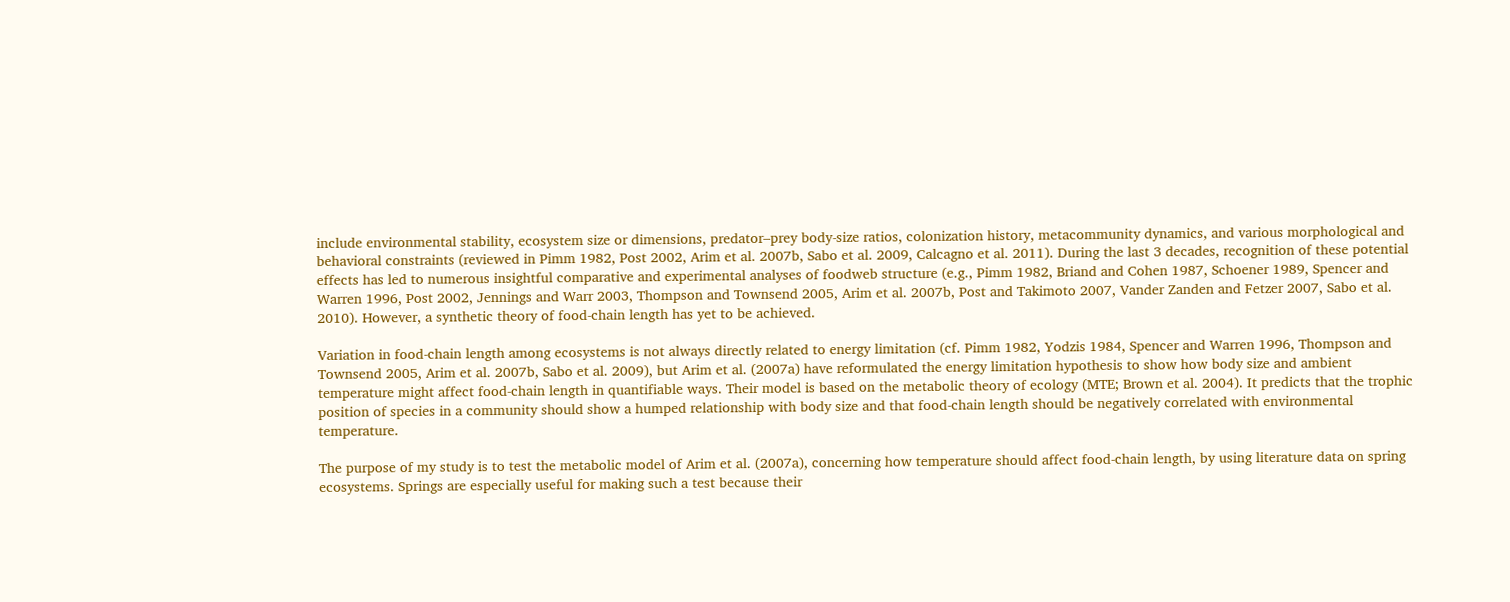include environmental stability, ecosystem size or dimensions, predator–prey body-size ratios, colonization history, metacommunity dynamics, and various morphological and behavioral constraints (reviewed in Pimm 1982, Post 2002, Arim et al. 2007b, Sabo et al. 2009, Calcagno et al. 2011). During the last 3 decades, recognition of these potential effects has led to numerous insightful comparative and experimental analyses of foodweb structure (e.g., Pimm 1982, Briand and Cohen 1987, Schoener 1989, Spencer and Warren 1996, Post 2002, Jennings and Warr 2003, Thompson and Townsend 2005, Arim et al. 2007b, Post and Takimoto 2007, Vander Zanden and Fetzer 2007, Sabo et al. 2010). However, a synthetic theory of food-chain length has yet to be achieved.

Variation in food-chain length among ecosystems is not always directly related to energy limitation (cf. Pimm 1982, Yodzis 1984, Spencer and Warren 1996, Thompson and Townsend 2005, Arim et al. 2007b, Sabo et al. 2009), but Arim et al. (2007a) have reformulated the energy limitation hypothesis to show how body size and ambient temperature might affect food-chain length in quantifiable ways. Their model is based on the metabolic theory of ecology (MTE; Brown et al. 2004). It predicts that the trophic position of species in a community should show a humped relationship with body size and that food-chain length should be negatively correlated with environmental temperature.

The purpose of my study is to test the metabolic model of Arim et al. (2007a), concerning how temperature should affect food-chain length, by using literature data on spring ecosystems. Springs are especially useful for making such a test because their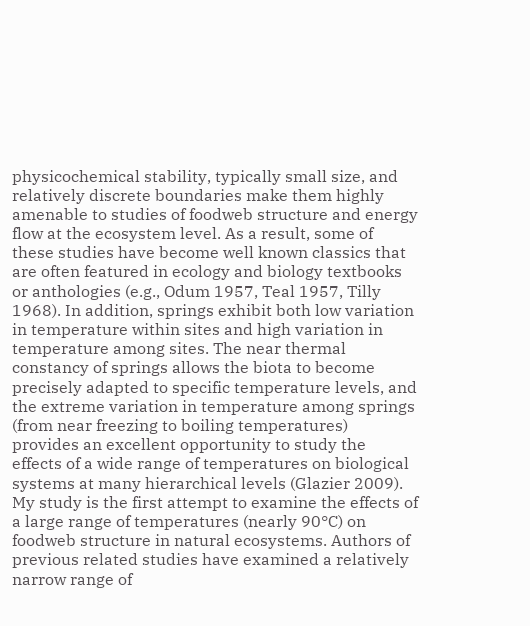physicochemical stability, typically small size, and relatively discrete boundaries make them highly amenable to studies of foodweb structure and energy flow at the ecosystem level. As a result, some of these studies have become well known classics that are often featured in ecology and biology textbooks or anthologies (e.g., Odum 1957, Teal 1957, Tilly 1968). In addition, springs exhibit both low variation in temperature within sites and high variation in temperature among sites. The near thermal constancy of springs allows the biota to become precisely adapted to specific temperature levels, and the extreme variation in temperature among springs (from near freezing to boiling temperatures) provides an excellent opportunity to study the effects of a wide range of temperatures on biological systems at many hierarchical levels (Glazier 2009). My study is the first attempt to examine the effects of a large range of temperatures (nearly 90°C) on foodweb structure in natural ecosystems. Authors of previous related studies have examined a relatively narrow range of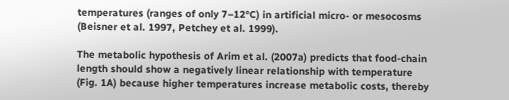temperatures (ranges of only 7–12°C) in artificial micro- or mesocosms (Beisner et al. 1997, Petchey et al. 1999).

The metabolic hypothesis of Arim et al. (2007a) predicts that food-chain length should show a negatively linear relationship with temperature (Fig. 1A) because higher temperatures increase metabolic costs, thereby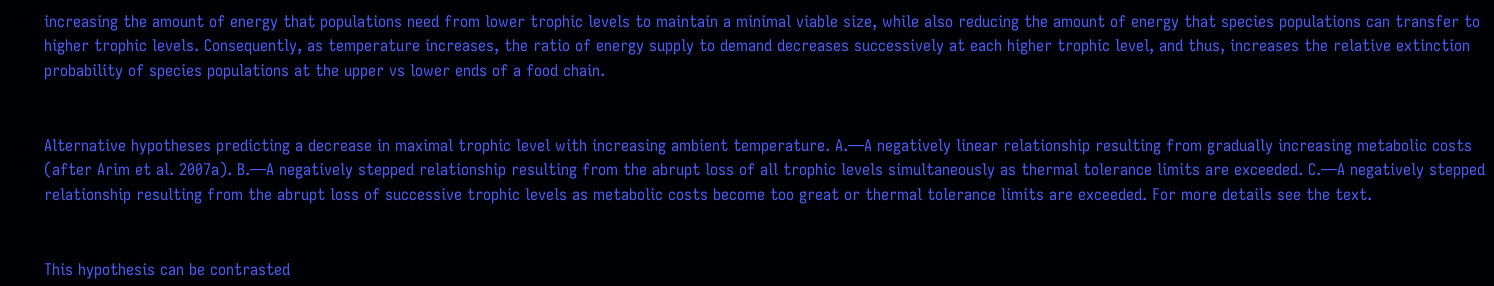increasing the amount of energy that populations need from lower trophic levels to maintain a minimal viable size, while also reducing the amount of energy that species populations can transfer to higher trophic levels. Consequently, as temperature increases, the ratio of energy supply to demand decreases successively at each higher trophic level, and thus, increases the relative extinction probability of species populations at the upper vs lower ends of a food chain.


Alternative hypotheses predicting a decrease in maximal trophic level with increasing ambient temperature. A.—A negatively linear relationship resulting from gradually increasing metabolic costs (after Arim et al. 2007a). B.—A negatively stepped relationship resulting from the abrupt loss of all trophic levels simultaneously as thermal tolerance limits are exceeded. C.—A negatively stepped relationship resulting from the abrupt loss of successive trophic levels as metabolic costs become too great or thermal tolerance limits are exceeded. For more details see the text.


This hypothesis can be contrasted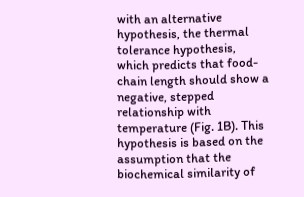with an alternative hypothesis, the thermal tolerance hypothesis, which predicts that food-chain length should show a negative, stepped relationship with temperature (Fig. 1B). This hypothesis is based on the assumption that the biochemical similarity of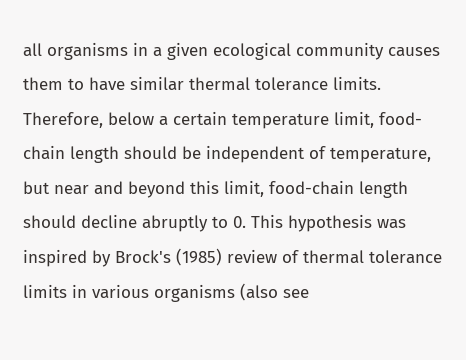all organisms in a given ecological community causes them to have similar thermal tolerance limits. Therefore, below a certain temperature limit, food-chain length should be independent of temperature, but near and beyond this limit, food-chain length should decline abruptly to 0. This hypothesis was inspired by Brock's (1985) review of thermal tolerance limits in various organisms (also see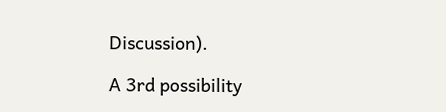Discussion).

A 3rd possibility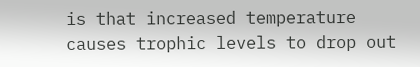is that increased temperature causes trophic levels to drop out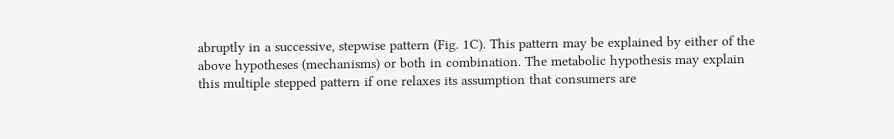abruptly in a successive, stepwise pattern (Fig. 1C). This pattern may be explained by either of the above hypotheses (mechanisms) or both in combination. The metabolic hypothesis may explain this multiple stepped pattern if one relaxes its assumption that consumers are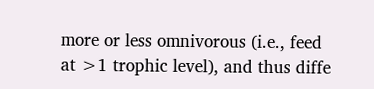more or less omnivorous (i.e., feed at >1 trophic level), and thus diffe